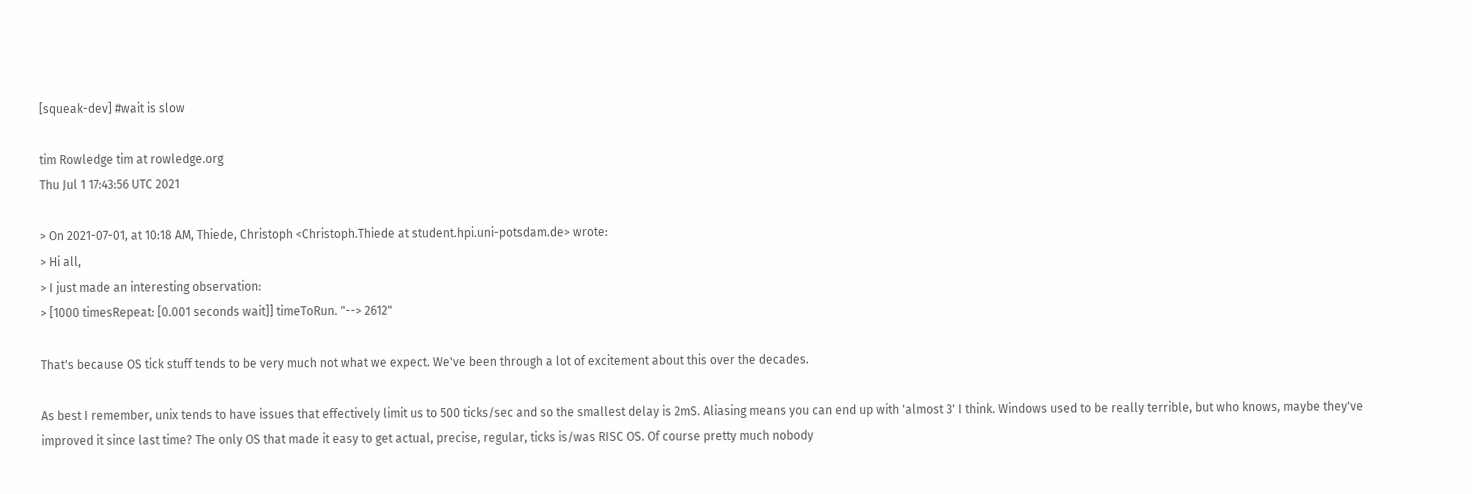[squeak-dev] #wait is slow

tim Rowledge tim at rowledge.org
Thu Jul 1 17:43:56 UTC 2021

> On 2021-07-01, at 10:18 AM, Thiede, Christoph <Christoph.Thiede at student.hpi.uni-potsdam.de> wrote:
> Hi all,
> I just made an interesting observation:
> [1000 timesRepeat: [0.001 seconds wait]] timeToRun. "--> 2612"

That's because OS tick stuff tends to be very much not what we expect. We've been through a lot of excitement about this over the decades.

As best I remember, unix tends to have issues that effectively limit us to 500 ticks/sec and so the smallest delay is 2mS. Aliasing means you can end up with 'almost 3' I think. Windows used to be really terrible, but who knows, maybe they've improved it since last time? The only OS that made it easy to get actual, precise, regular, ticks is/was RISC OS. Of course pretty much nobody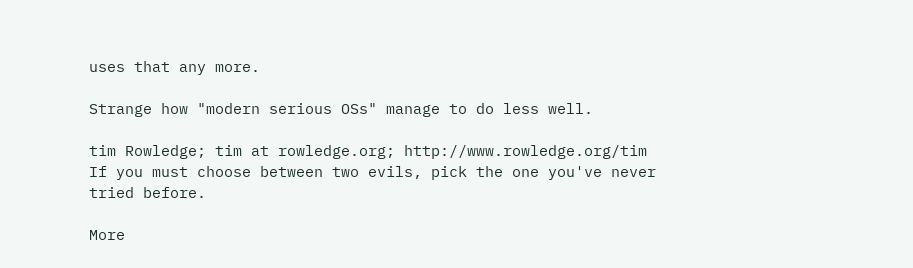uses that any more.

Strange how "modern serious OSs" manage to do less well.

tim Rowledge; tim at rowledge.org; http://www.rowledge.org/tim
If you must choose between two evils, pick the one you've never tried before.

More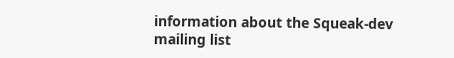information about the Squeak-dev mailing list